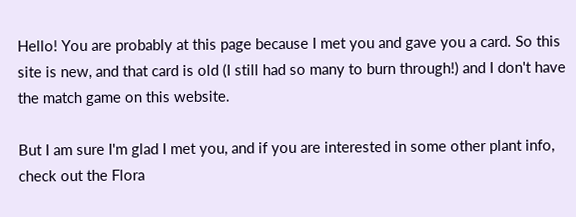Hello! You are probably at this page because I met you and gave you a card. So this site is new, and that card is old (I still had so many to burn through!) and I don't have the match game on this website.

But I am sure I'm glad I met you, and if you are interested in some other plant info, check out the Flora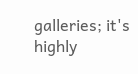galleries; it's highly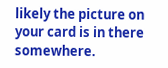likely the picture on your card is in there somewhere.